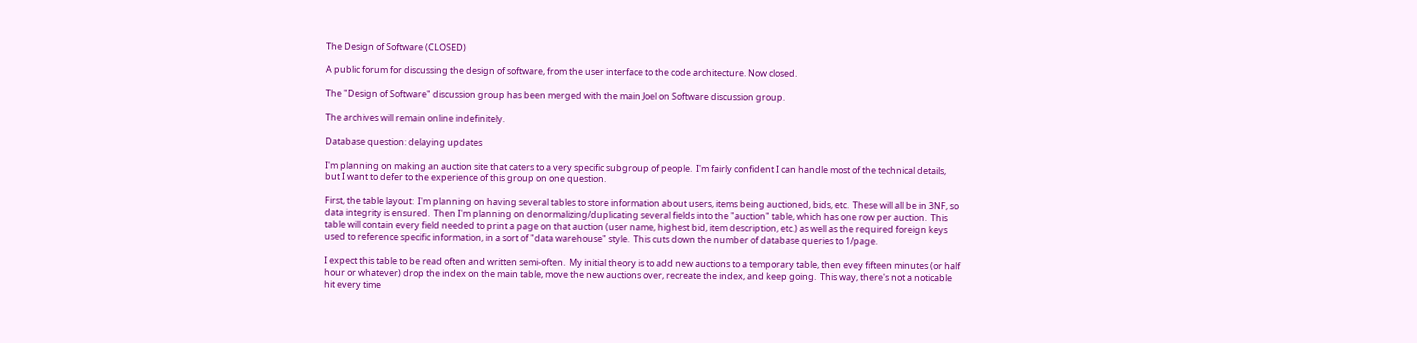The Design of Software (CLOSED)

A public forum for discussing the design of software, from the user interface to the code architecture. Now closed.

The "Design of Software" discussion group has been merged with the main Joel on Software discussion group.

The archives will remain online indefinitely.

Database question: delaying updates

I'm planning on making an auction site that caters to a very specific subgroup of people.  I'm fairly confident I can handle most of the technical details, but I want to defer to the experience of this group on one question.

First, the table layout:  I'm planning on having several tables to store information about users, items being auctioned, bids, etc.  These will all be in 3NF, so data integrity is ensured.  Then I'm planning on denormalizing/duplicating several fields into the "auction" table, which has one row per auction.  This table will contain every field needed to print a page on that auction (user name, highest bid, item description, etc.) as well as the required foreign keys used to reference specific information, in a sort of "data warehouse" style.  This cuts down the number of database queries to 1/page.

I expect this table to be read often and written semi-often.  My initial theory is to add new auctions to a temporary table, then evey fifteen minutes (or half hour or whatever) drop the index on the main table, move the new auctions over, recreate the index, and keep going.  This way, there's not a noticable hit every time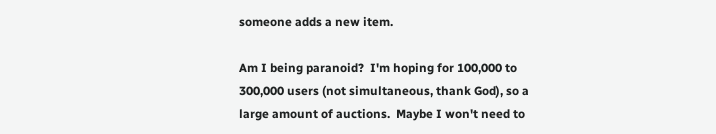someone adds a new item.

Am I being paranoid?  I'm hoping for 100,000 to 300,000 users (not simultaneous, thank God), so a large amount of auctions.  Maybe I won't need to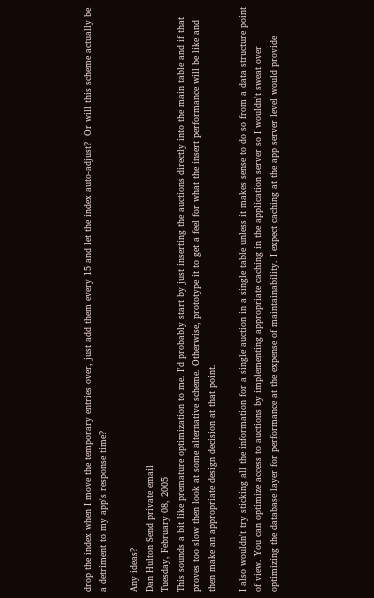drop the index when I move the temporary entries over, just add them every 15 and let the index auto-adjust?  Or will this scheme actually be a detriment to my app's response time?

Any ideas?
Dan Hulton Send private email
Tuesday, February 08, 2005
This sounds a bit like premature optimization to me. I'd probably start by just inserting the auctions directly into the main table and if that proves too slow then look at some alternative scheme. Otherwise, prototype it to get a feel for what the insert performance will be like and then make an appropriate design decision at that point.

I also wouldn't try sticking all the information for a single auction in a single table unless it makes sense to do so from a data structure point of view. You can optimize access to auctions by implementing appropriate caching in the application server so I wouldn't sweat over optimizing the database layer for performance at the expense of maintainability. I expect caching at the app server level would provide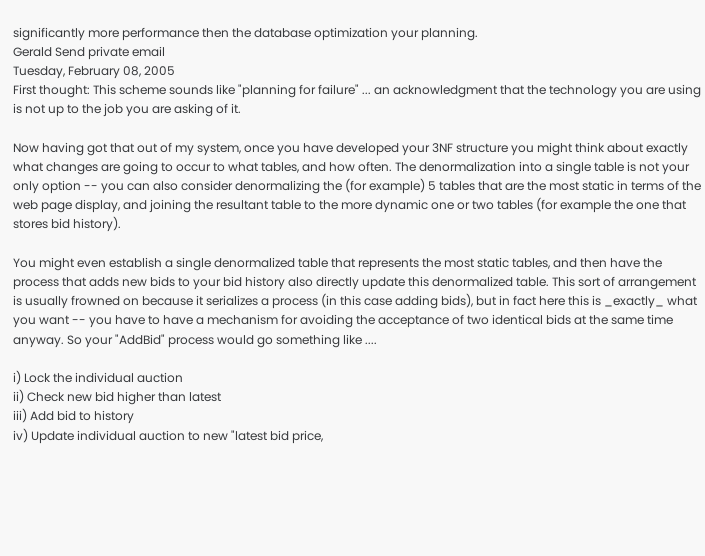significantly more performance then the database optimization your planning.
Gerald Send private email
Tuesday, February 08, 2005
First thought: This scheme sounds like "planning for failure" ... an acknowledgment that the technology you are using is not up to the job you are asking of it.

Now having got that out of my system, once you have developed your 3NF structure you might think about exactly what changes are going to occur to what tables, and how often. The denormalization into a single table is not your only option -- you can also consider denormalizing the (for example) 5 tables that are the most static in terms of the web page display, and joining the resultant table to the more dynamic one or two tables (for example the one that stores bid history).

You might even establish a single denormalized table that represents the most static tables, and then have the process that adds new bids to your bid history also directly update this denormalized table. This sort of arrangement is usually frowned on because it serializes a process (in this case adding bids), but in fact here this is _exactly_ what you want -- you have to have a mechanism for avoiding the acceptance of two identical bids at the same time anyway. So your "AddBid" process would go something like ....

i) Lock the individual auction
ii) Check new bid higher than latest
iii) Add bid to history
iv) Update individual auction to new "latest bid price,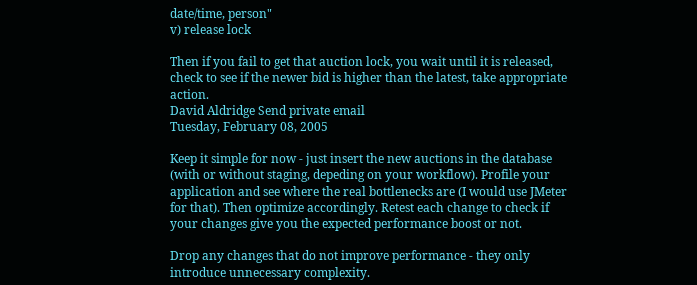date/time, person"
v) release lock

Then if you fail to get that auction lock, you wait until it is released, check to see if the newer bid is higher than the latest, take appropriate action.
David Aldridge Send private email
Tuesday, February 08, 2005

Keep it simple for now - just insert the new auctions in the database (with or without staging, depeding on your workflow). Profile your application and see where the real bottlenecks are (I would use JMeter for that). Then optimize accordingly. Retest each change to check if your changes give you the expected performance boost or not.

Drop any changes that do not improve performance - they only introduce unnecessary complexity.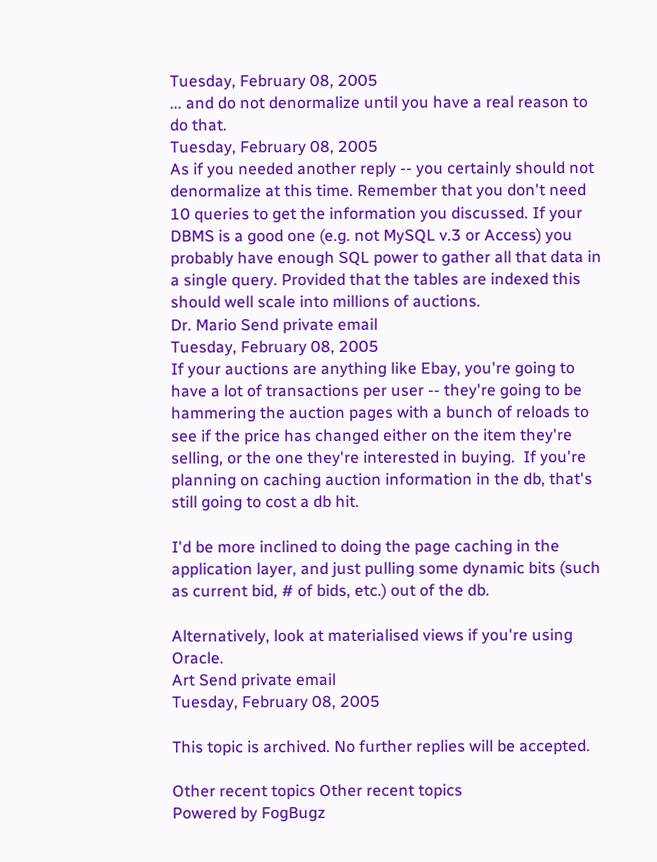Tuesday, February 08, 2005
... and do not denormalize until you have a real reason to do that.
Tuesday, February 08, 2005
As if you needed another reply -- you certainly should not denormalize at this time. Remember that you don't need 10 queries to get the information you discussed. If your DBMS is a good one (e.g. not MySQL v.3 or Access) you probably have enough SQL power to gather all that data in a single query. Provided that the tables are indexed this should well scale into millions of auctions.
Dr. Mario Send private email
Tuesday, February 08, 2005
If your auctions are anything like Ebay, you're going to have a lot of transactions per user -- they're going to be hammering the auction pages with a bunch of reloads to see if the price has changed either on the item they're selling, or the one they're interested in buying.  If you're planning on caching auction information in the db, that's still going to cost a db hit.

I'd be more inclined to doing the page caching in the application layer, and just pulling some dynamic bits (such as current bid, # of bids, etc.) out of the db.

Alternatively, look at materialised views if you're using Oracle.
Art Send private email
Tuesday, February 08, 2005

This topic is archived. No further replies will be accepted.

Other recent topics Other recent topics
Powered by FogBugz